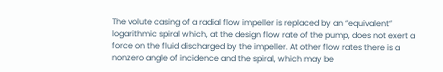The volute casing of a radial flow impeller is replaced by an “equivalent” logarithmic spiral which, at the design flow rate of the pump, does not exert a force on the fluid discharged by the impeller. At other flow rates there is a nonzero angle of incidence and the spiral, which may be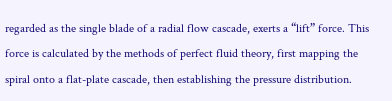regarded as the single blade of a radial flow cascade, exerts a “lift” force. This force is calculated by the methods of perfect fluid theory, first mapping the spiral onto a flat-plate cascade, then establishing the pressure distribution.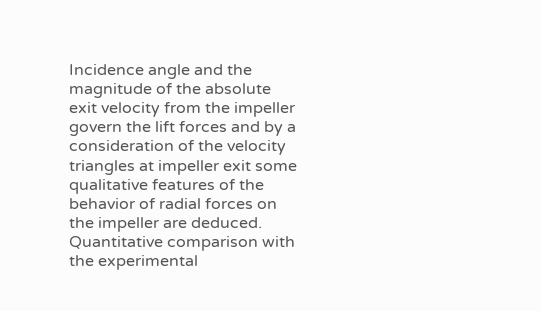Incidence angle and the magnitude of the absolute exit velocity from the impeller govern the lift forces and by a consideration of the velocity triangles at impeller exit some qualitative features of the behavior of radial forces on the impeller are deduced. Quantitative comparison with the experimental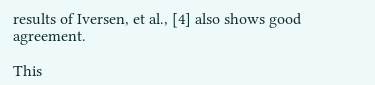results of Iversen, et al., [4] also shows good agreement.

This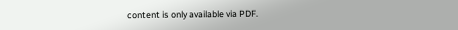content is only available via PDF.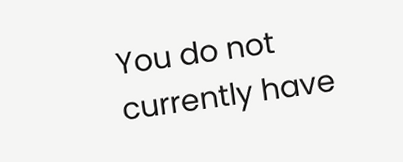You do not currently have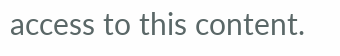access to this content.